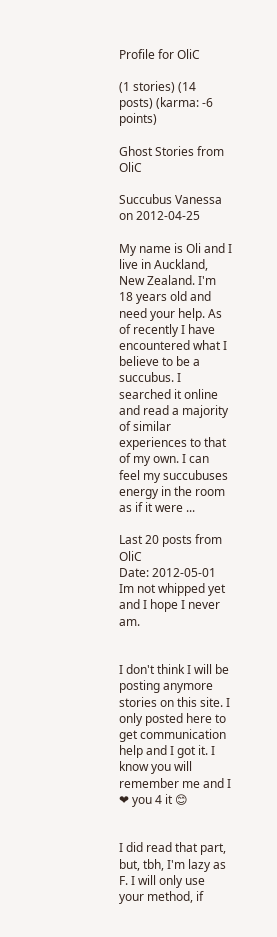Profile for OliC

(1 stories) (14 posts) (karma: -6 points)

Ghost Stories from OliC

Succubus Vanessa on 2012-04-25

My name is Oli and I live in Auckland, New Zealand. I'm 18 years old and need your help. As of recently I have encountered what I believe to be a succubus. I searched it online and read a majority of similar experiences to that of my own. I can feel my succubuses energy in the room as if it were ...

Last 20 posts from OliC
Date: 2012-05-01
Im not whipped yet and I hope I never am.


I don't think I will be posting anymore stories on this site. I only posted here to get communication help and I got it. I know you will remember me and I ❤ you 4 it 😊


I did read that part, but, tbh, I'm lazy as F. I will only use your method, if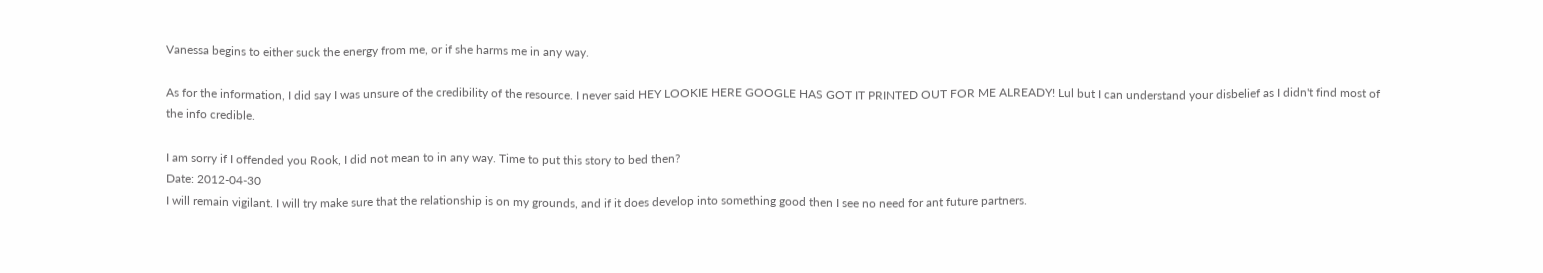Vanessa begins to either suck the energy from me, or if she harms me in any way.

As for the information, I did say I was unsure of the credibility of the resource. I never said HEY LOOKIE HERE GOOGLE HAS GOT IT PRINTED OUT FOR ME ALREADY! Lul but I can understand your disbelief as I didn't find most of the info credible.

I am sorry if I offended you Rook, I did not mean to in any way. Time to put this story to bed then?
Date: 2012-04-30
I will remain vigilant. I will try make sure that the relationship is on my grounds, and if it does develop into something good then I see no need for ant future partners.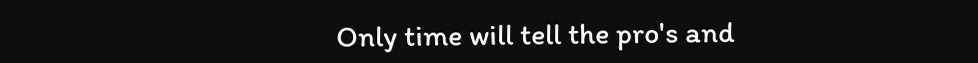Only time will tell the pro's and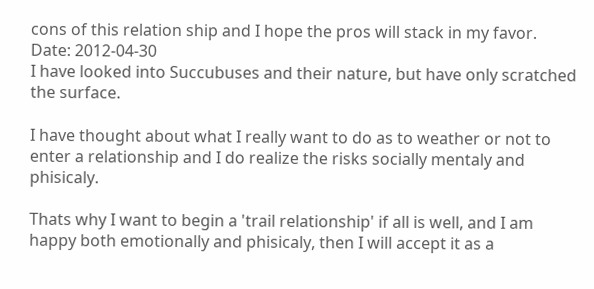cons of this relation ship and I hope the pros will stack in my favor.
Date: 2012-04-30
I have looked into Succubuses and their nature, but have only scratched the surface.

I have thought about what I really want to do as to weather or not to enter a relationship and I do realize the risks socially mentaly and phisicaly.

Thats why I want to begin a 'trail relationship' if all is well, and I am happy both emotionally and phisicaly, then I will accept it as a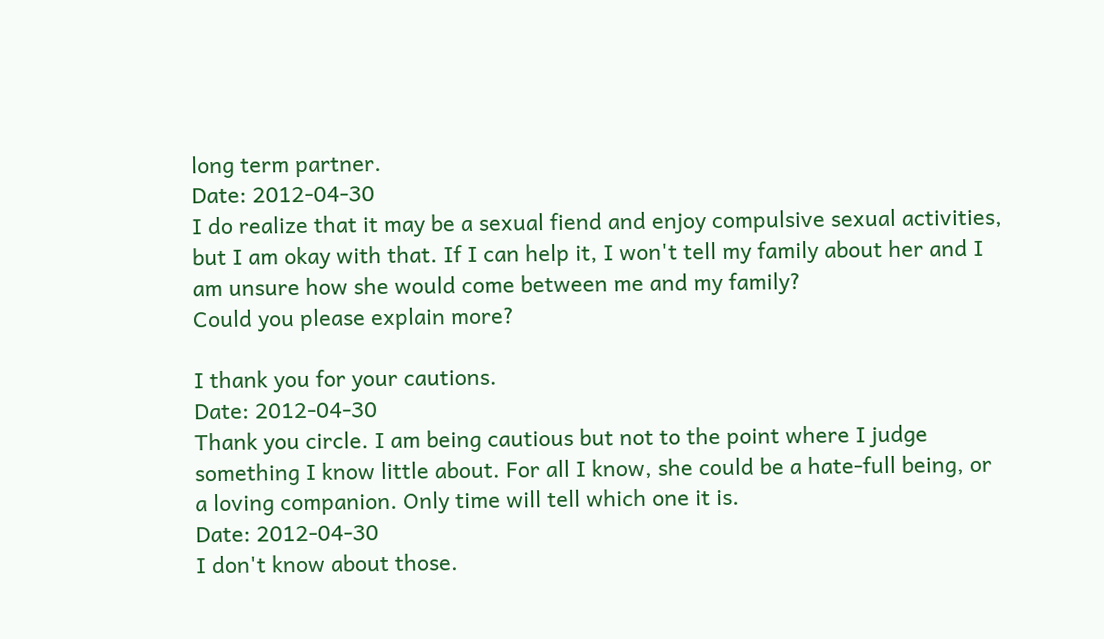long term partner.
Date: 2012-04-30
I do realize that it may be a sexual fiend and enjoy compulsive sexual activities, but I am okay with that. If I can help it, I won't tell my family about her and I am unsure how she would come between me and my family?
Could you please explain more?

I thank you for your cautions.
Date: 2012-04-30
Thank you circle. I am being cautious but not to the point where I judge something I know little about. For all I know, she could be a hate-full being, or a loving companion. Only time will tell which one it is.
Date: 2012-04-30
I don't know about those.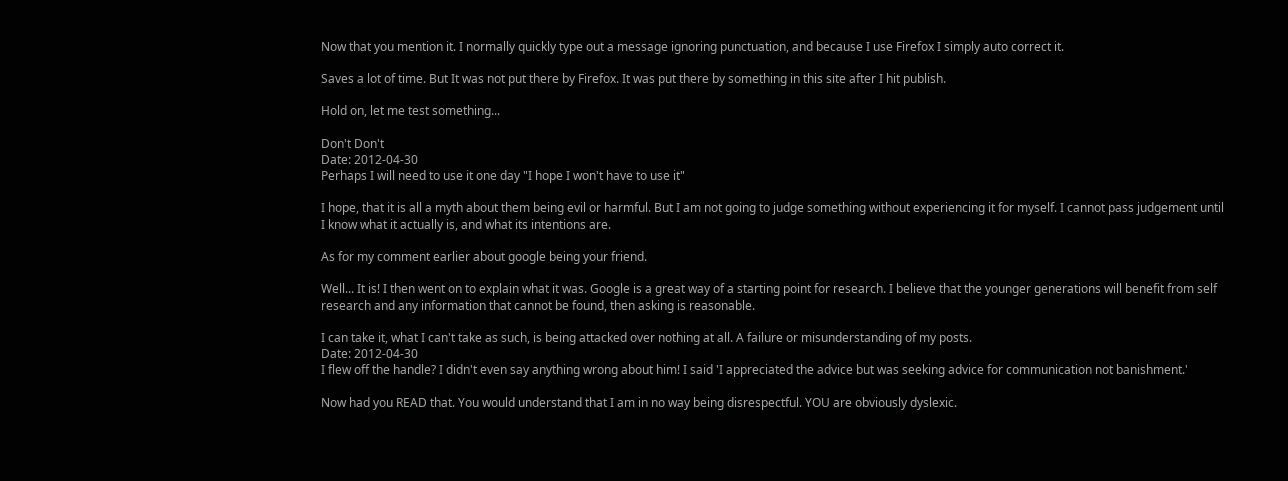Now that you mention it. I normally quickly type out a message ignoring punctuation, and because I use Firefox I simply auto correct it.

Saves a lot of time. But It was not put there by Firefox. It was put there by something in this site after I hit publish.

Hold on, let me test something...

Don't Don't
Date: 2012-04-30
Perhaps I will need to use it one day "I hope I won't have to use it"

I hope, that it is all a myth about them being evil or harmful. But I am not going to judge something without experiencing it for myself. I cannot pass judgement until I know what it actually is, and what its intentions are.

As for my comment earlier about google being your friend.

Well... It is! I then went on to explain what it was. Google is a great way of a starting point for research. I believe that the younger generations will benefit from self research and any information that cannot be found, then asking is reasonable.

I can take it, what I can't take as such, is being attacked over nothing at all. A failure or misunderstanding of my posts.
Date: 2012-04-30
I flew off the handle? I didn't even say anything wrong about him! I said 'I appreciated the advice but was seeking advice for communication not banishment.'

Now had you READ that. You would understand that I am in no way being disrespectful. YOU are obviously dyslexic.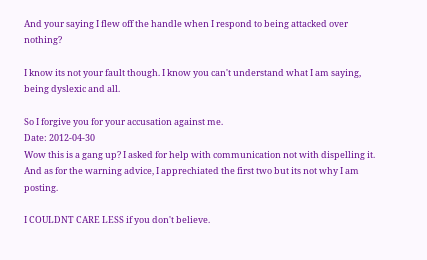And your saying I flew off the handle when I respond to being attacked over nothing?

I know its not your fault though. I know you can't understand what I am saying, being dyslexic and all.

So I forgive you for your accusation against me.
Date: 2012-04-30
Wow this is a gang up? I asked for help with communication not with dispelling it. And as for the warning advice, I apprechiated the first two but its not why I am posting.

I COULDNT CARE LESS if you don't believe.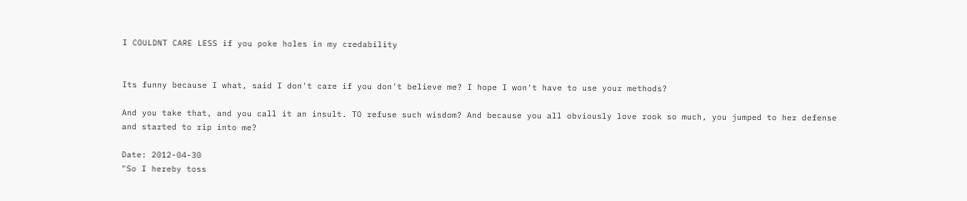I COULDNT CARE LESS if you poke holes in my credability


Its funny because I what, said I don't care if you don't believe me? I hope I won't have to use your methods?

And you take that, and you call it an insult. TO refuse such wisdom? And because you all obviously love rook so much, you jumped to her defense and started to rip into me?

Date: 2012-04-30
"So I hereby toss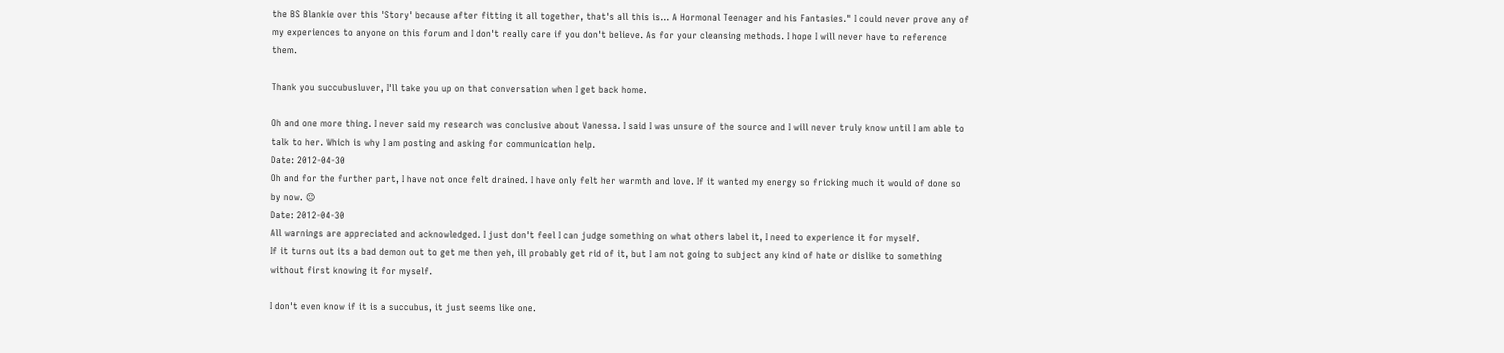the BS Blankie over this 'Story' because after fitting it all together, that's all this is... A Hormonal Teenager and his Fantasies." I could never prove any of my experiences to anyone on this forum and I don't really care if you don't believe. As for your cleansing methods. I hope I will never have to reference them.

Thank you succubusluver, I'll take you up on that conversation when I get back home.

Oh and one more thing. I never said my research was conclusive about Vanessa. I said I was unsure of the source and I will never truly know until I am able to talk to her. Which is why I am posting and asking for communication help.
Date: 2012-04-30
Oh and for the further part, I have not once felt drained. I have only felt her warmth and love. If it wanted my energy so fricking much it would of done so by now. 😐
Date: 2012-04-30
All warnings are appreciated and acknowledged. I just don't feel I can judge something on what others label it, I need to experience it for myself.
If it turns out its a bad demon out to get me then yeh, ill probably get rid of it, but I am not going to subject any kind of hate or dislike to something without first knowing it for myself.

I don't even know if it is a succubus, it just seems like one.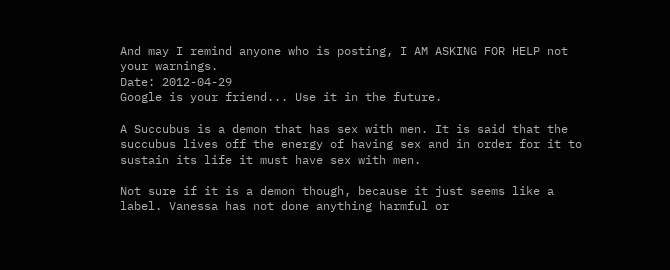And may I remind anyone who is posting, I AM ASKING FOR HELP not your warnings.
Date: 2012-04-29
Google is your friend... Use it in the future.

A Succubus is a demon that has sex with men. It is said that the succubus lives off the energy of having sex and in order for it to sustain its life it must have sex with men.

Not sure if it is a demon though, because it just seems like a label. Vanessa has not done anything harmful or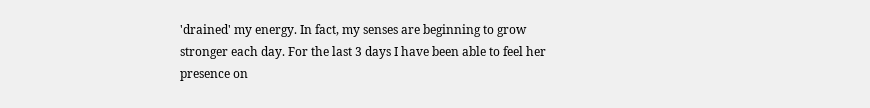'drained' my energy. In fact, my senses are beginning to grow stronger each day. For the last 3 days I have been able to feel her presence on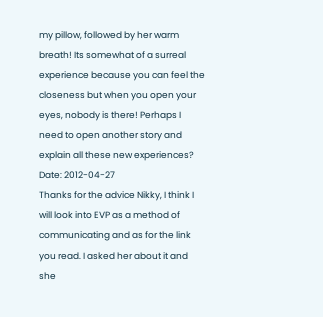my pillow, followed by her warm breath! Its somewhat of a surreal experience because you can feel the closeness but when you open your eyes, nobody is there! Perhaps I need to open another story and explain all these new experiences?
Date: 2012-04-27
Thanks for the advice Nikky, I think I will look into EVP as a method of communicating and as for the link you read. I asked her about it and she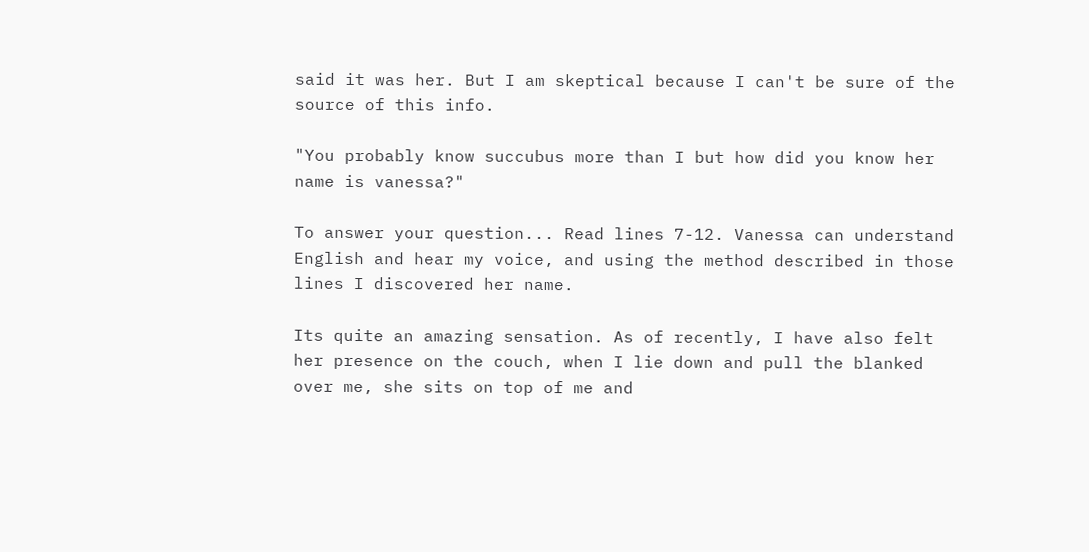said it was her. But I am skeptical because I can't be sure of the source of this info.

"You probably know succubus more than I but how did you know her name is vanessa?"

To answer your question... Read lines 7-12. Vanessa can understand English and hear my voice, and using the method described in those lines I discovered her name.

Its quite an amazing sensation. As of recently, I have also felt her presence on the couch, when I lie down and pull the blanked over me, she sits on top of me and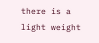there is a light weight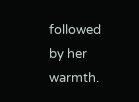followed by her warmth.